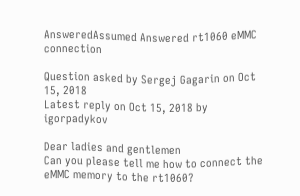AnsweredAssumed Answered rt1060 eMMC connection

Question asked by Sergej Gagarin on Oct 15, 2018
Latest reply on Oct 15, 2018 by igorpadykov

Dear ladies and gentlemen
Can you please tell me how to connect the eMMC memory to the rt1060?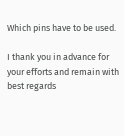Which pins have to be used.

I thank you in advance for your efforts and remain with best regards